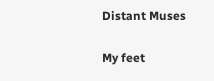Distant Muses

My feet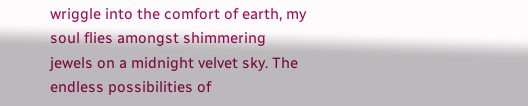wriggle into the comfort of earth, my soul flies amongst shimmering jewels on a midnight velvet sky. The endless possibilities of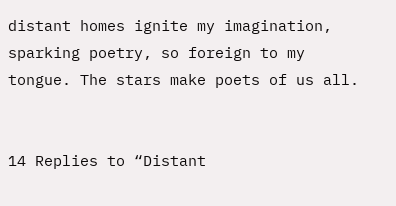distant homes ignite my imagination, sparking poetry, so foreign to my tongue. The stars make poets of us all.


14 Replies to “Distant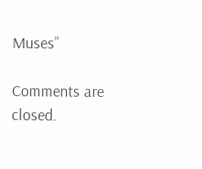Muses”

Comments are closed.